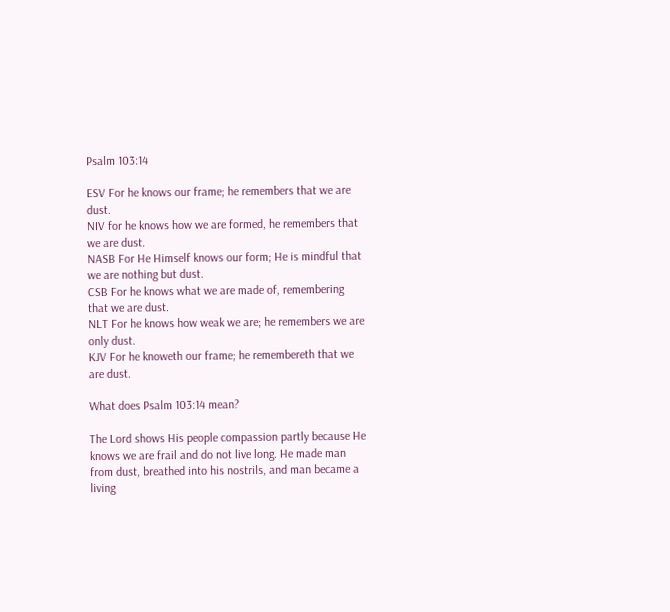Psalm 103:14

ESV For he knows our frame; he remembers that we are dust.
NIV for he knows how we are formed, he remembers that we are dust.
NASB For He Himself knows our form; He is mindful that we are nothing but dust.
CSB For he knows what we are made of, remembering that we are dust.
NLT For he knows how weak we are; he remembers we are only dust.
KJV For he knoweth our frame; he remembereth that we are dust.

What does Psalm 103:14 mean?

The Lord shows His people compassion partly because He knows we are frail and do not live long. He made man from dust, breathed into his nostrils, and man became a living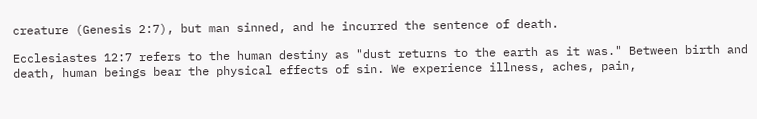creature (Genesis 2:7), but man sinned, and he incurred the sentence of death.

Ecclesiastes 12:7 refers to the human destiny as "dust returns to the earth as it was." Between birth and death, human beings bear the physical effects of sin. We experience illness, aches, pain,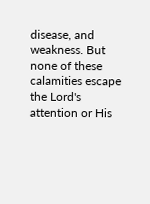disease, and weakness. But none of these calamities escape the Lord's attention or His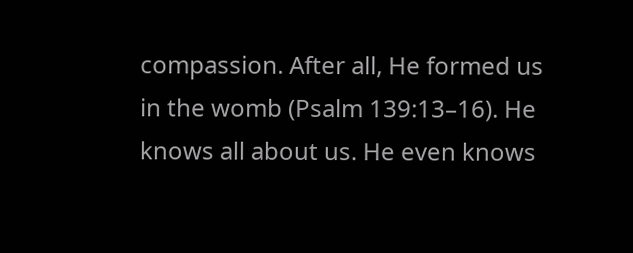compassion. After all, He formed us in the womb (Psalm 139:13–16). He knows all about us. He even knows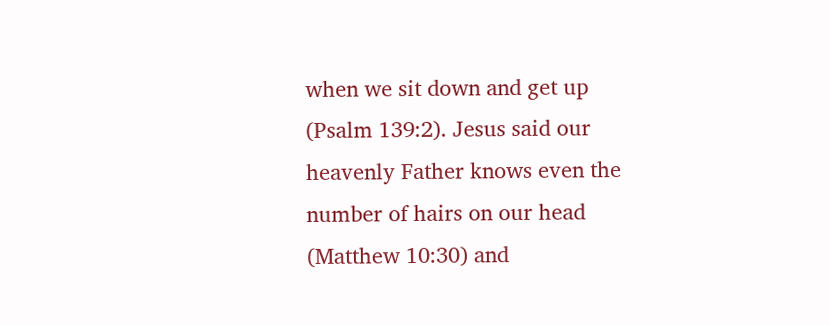when we sit down and get up (Psalm 139:2). Jesus said our heavenly Father knows even the number of hairs on our head (Matthew 10:30) and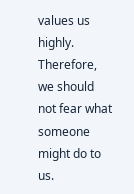values us highly. Therefore, we should not fear what someone might do to us.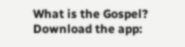What is the Gospel?
Download the app: